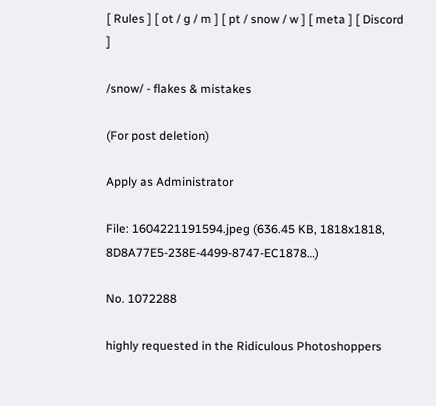[ Rules ] [ ot / g / m ] [ pt / snow / w ] [ meta ] [ Discord ]

/snow/ - flakes & mistakes

(For post deletion)

Apply as Administrator

File: 1604221191594.jpeg (636.45 KB, 1818x1818, 8D8A77E5-238E-4499-8747-EC1878…)

No. 1072288

highly requested in the Ridiculous Photoshoppers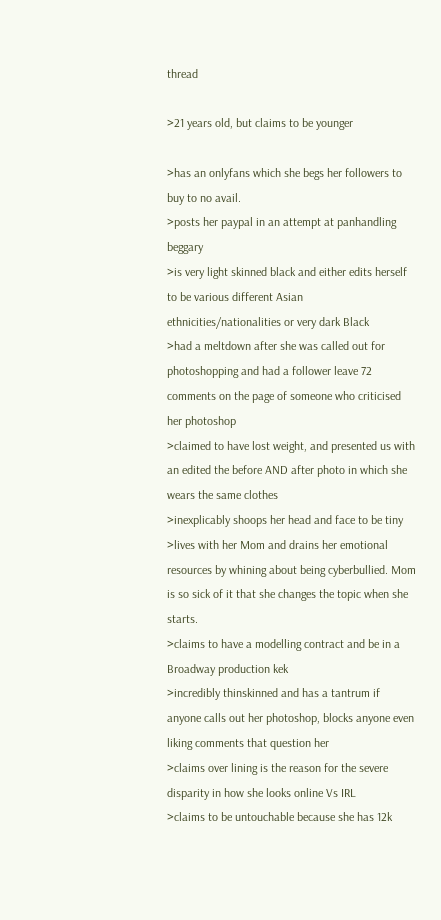thread

>21 years old, but claims to be younger

>has an onlyfans which she begs her followers to buy to no avail.
>posts her paypal in an attempt at panhandling beggary
>is very light skinned black and either edits herself to be various different Asian ethnicities/nationalities or very dark Black
>had a meltdown after she was called out for photoshopping and had a follower leave 72 comments on the page of someone who criticised her photoshop
>claimed to have lost weight, and presented us with an edited the before AND after photo in which she wears the same clothes
>inexplicably shoops her head and face to be tiny
>lives with her Mom and drains her emotional resources by whining about being cyberbullied. Mom is so sick of it that she changes the topic when she starts.
>claims to have a modelling contract and be in a Broadway production kek
>incredibly thinskinned and has a tantrum if anyone calls out her photoshop, blocks anyone even liking comments that question her
>claims over lining is the reason for the severe disparity in how she looks online Vs IRL
>claims to be untouchable because she has 12k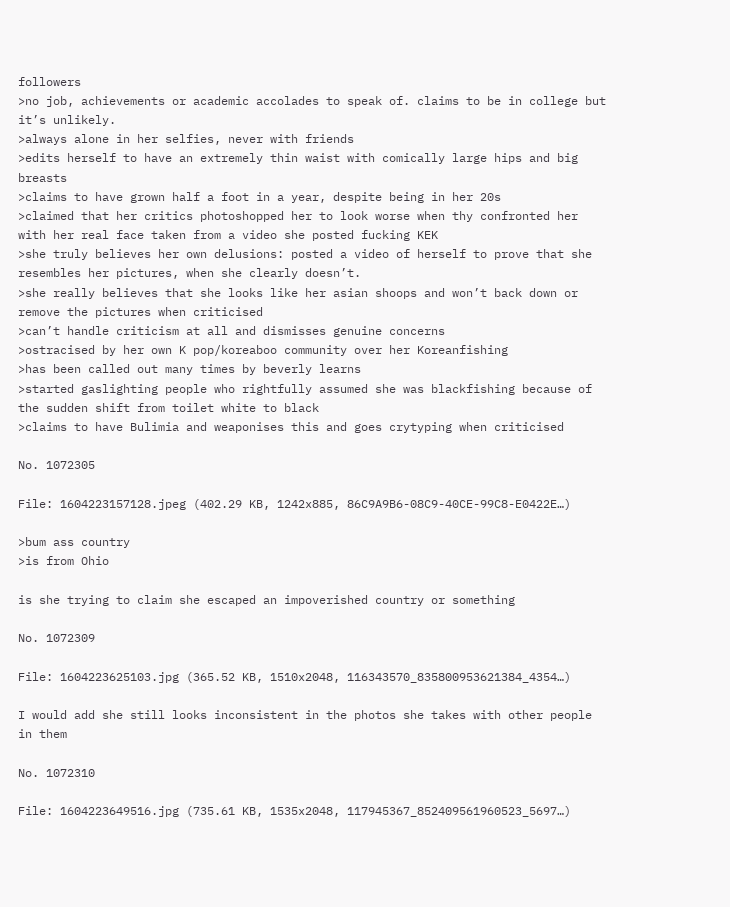followers
>no job, achievements or academic accolades to speak of. claims to be in college but it’s unlikely.
>always alone in her selfies, never with friends
>edits herself to have an extremely thin waist with comically large hips and big breasts
>claims to have grown half a foot in a year, despite being in her 20s
>claimed that her critics photoshopped her to look worse when thy confronted her with her real face taken from a video she posted fucking KEK
>she truly believes her own delusions: posted a video of herself to prove that she resembles her pictures, when she clearly doesn’t.
>she really believes that she looks like her asian shoops and won’t back down or remove the pictures when criticised
>can’t handle criticism at all and dismisses genuine concerns
>ostracised by her own K pop/koreaboo community over her Koreanfishing
>has been called out many times by beverly learns
>started gaslighting people who rightfully assumed she was blackfishing because of the sudden shift from toilet white to black
>claims to have Bulimia and weaponises this and goes crytyping when criticised

No. 1072305

File: 1604223157128.jpeg (402.29 KB, 1242x885, 86C9A9B6-08C9-40CE-99C8-E0422E…)

>bum ass country
>is from Ohio

is she trying to claim she escaped an impoverished country or something

No. 1072309

File: 1604223625103.jpg (365.52 KB, 1510x2048, 116343570_835800953621384_4354…)

I would add she still looks inconsistent in the photos she takes with other people in them

No. 1072310

File: 1604223649516.jpg (735.61 KB, 1535x2048, 117945367_852409561960523_5697…)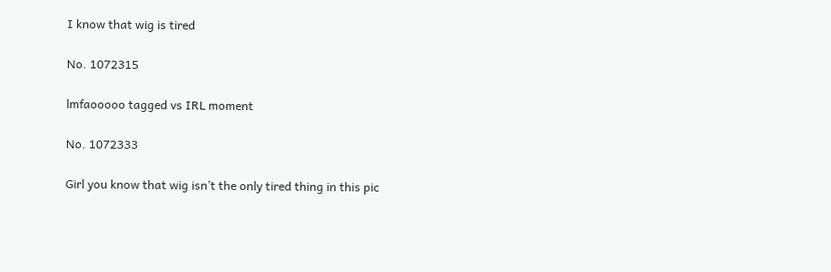I know that wig is tired

No. 1072315

lmfaooooo tagged vs IRL moment

No. 1072333

Girl you know that wig isn’t the only tired thing in this pic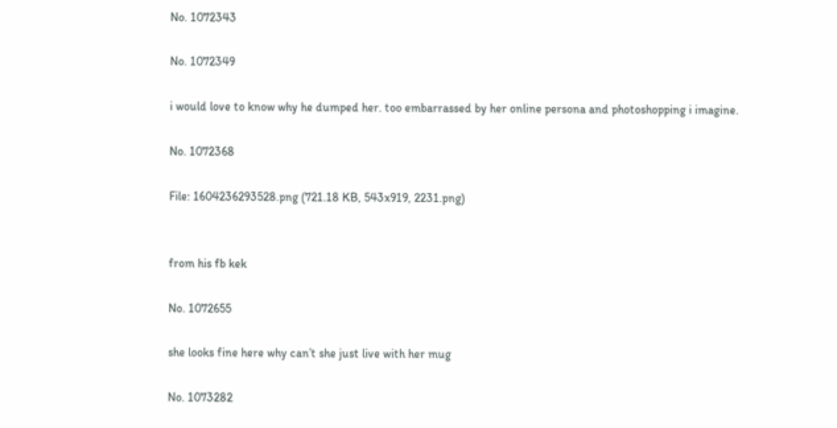No. 1072343

No. 1072349

i would love to know why he dumped her. too embarrassed by her online persona and photoshopping i imagine.

No. 1072368

File: 1604236293528.png (721.18 KB, 543x919, 2231.png)


from his fb kek

No. 1072655

she looks fine here why can’t she just live with her mug

No. 1073282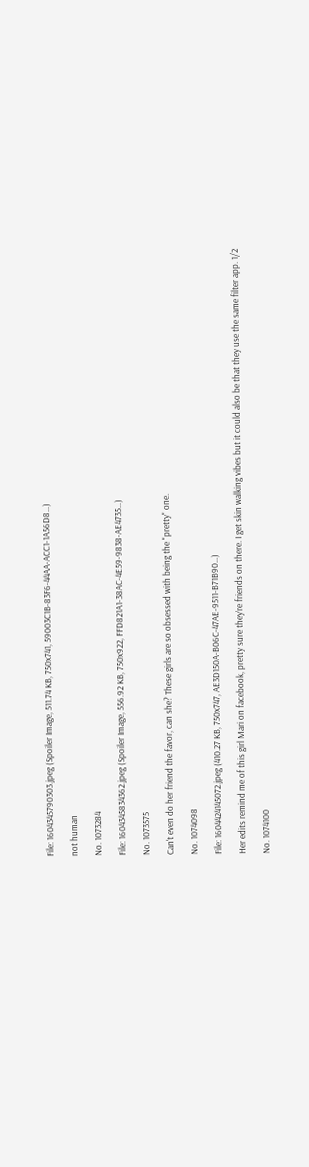File: 1604345790303.jpeg (Spoiler Image, 511.74 KB, 750x741, 59003C1B-83F6-44AA-ACC1-1A56D8…)

not human

No. 1073284

File: 1604345834362.jpeg (Spoiler Image, 556.92 KB, 750x922, FFD821A1-38AC-4E59-9838-AE4735…)

No. 1073575

Can't even do her friend the favor, can she? These girls are so obsessed with being the "pretty" one.

No. 1074098

File: 1604424145072.jpeg (410.27 KB, 750x747, AE3D150A-B06C-47AE-9511-B71B90…)

Her edits remind me of this girl Mari on facebook, pretty sure they’re friends on there. I get skin walking vibes but it could also be that they use the same filter app. 1/2

No. 1074100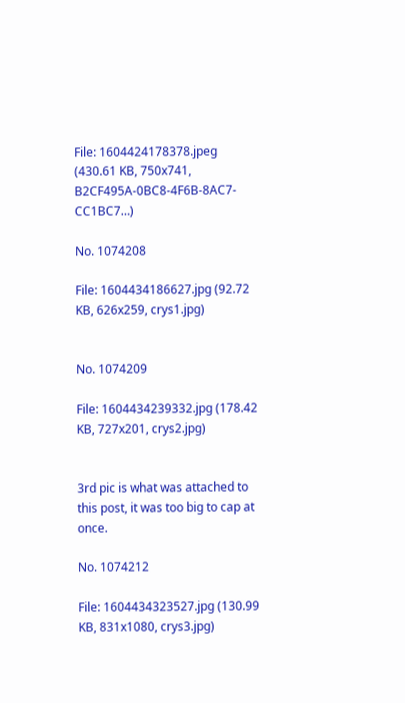File: 1604424178378.jpeg (430.61 KB, 750x741, B2CF495A-0BC8-4F6B-8AC7-CC1BC7…)

No. 1074208

File: 1604434186627.jpg (92.72 KB, 626x259, crys1.jpg)


No. 1074209

File: 1604434239332.jpg (178.42 KB, 727x201, crys2.jpg)


3rd pic is what was attached to this post, it was too big to cap at once.

No. 1074212

File: 1604434323527.jpg (130.99 KB, 831x1080, crys3.jpg)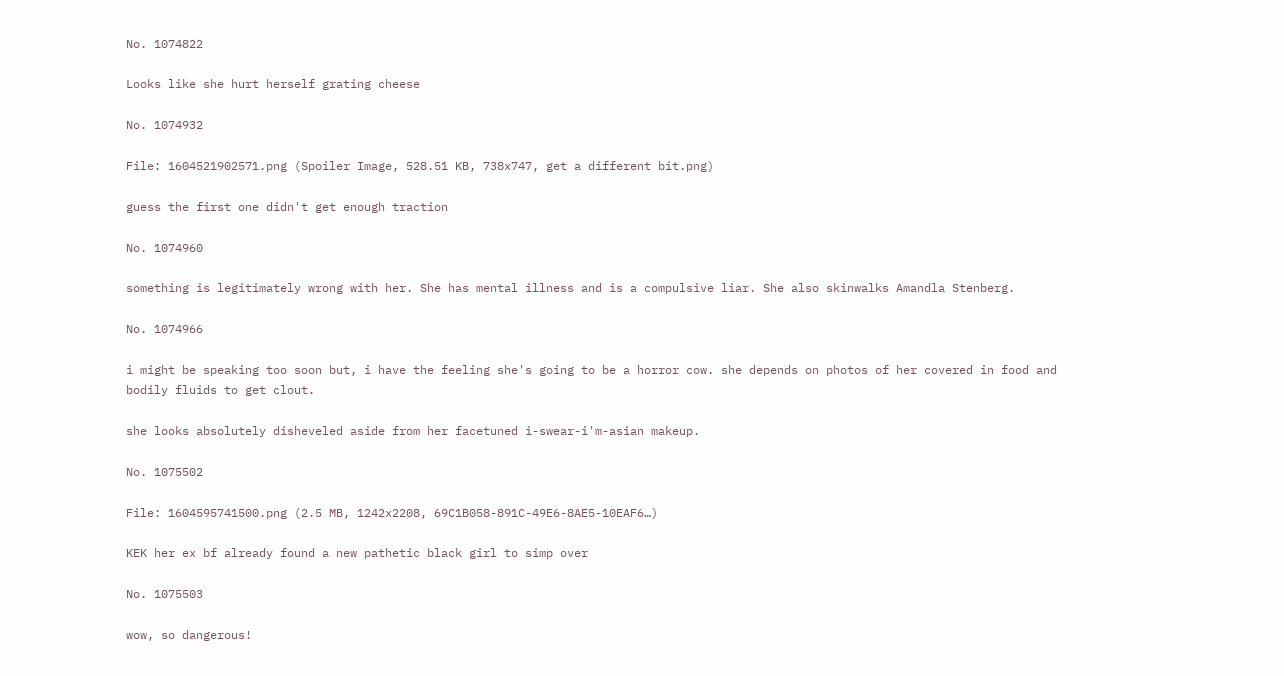No. 1074822

Looks like she hurt herself grating cheese

No. 1074932

File: 1604521902571.png (Spoiler Image, 528.51 KB, 738x747, get a different bit.png)

guess the first one didn't get enough traction

No. 1074960

something is legitimately wrong with her. She has mental illness and is a compulsive liar. She also skinwalks Amandla Stenberg.

No. 1074966

i might be speaking too soon but, i have the feeling she's going to be a horror cow. she depends on photos of her covered in food and bodily fluids to get clout.

she looks absolutely disheveled aside from her facetuned i-swear-i'm-asian makeup.

No. 1075502

File: 1604595741500.png (2.5 MB, 1242x2208, 69C1B058-891C-49E6-8AE5-10EAF6…)

KEK her ex bf already found a new pathetic black girl to simp over

No. 1075503

wow, so dangerous!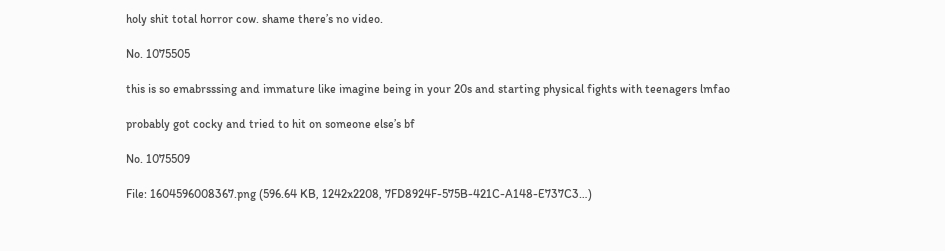holy shit total horror cow. shame there’s no video.

No. 1075505

this is so emabrsssing and immature like imagine being in your 20s and starting physical fights with teenagers lmfao

probably got cocky and tried to hit on someone else’s bf

No. 1075509

File: 1604596008367.png (596.64 KB, 1242x2208, 7FD8924F-575B-421C-A148-E737C3…)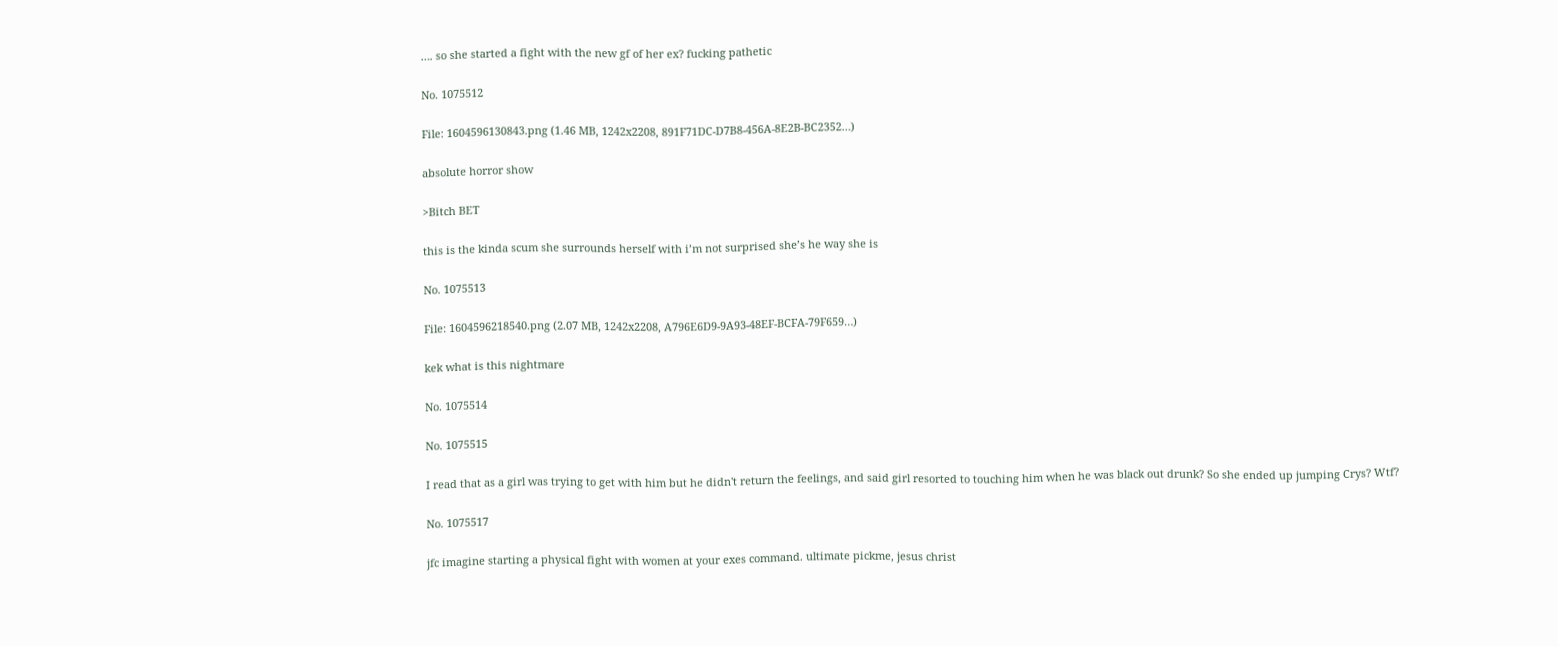…. so she started a fight with the new gf of her ex? fucking pathetic

No. 1075512

File: 1604596130843.png (1.46 MB, 1242x2208, 891F71DC-D7B8-456A-8E2B-BC2352…)

absolute horror show

>Bitch BET

this is the kinda scum she surrounds herself with i’m not surprised she’s he way she is

No. 1075513

File: 1604596218540.png (2.07 MB, 1242x2208, A796E6D9-9A93-48EF-BCFA-79F659…)

kek what is this nightmare

No. 1075514

No. 1075515

I read that as a girl was trying to get with him but he didn't return the feelings, and said girl resorted to touching him when he was black out drunk? So she ended up jumping Crys? Wtf?

No. 1075517

jfc imagine starting a physical fight with women at your exes command. ultimate pickme, jesus christ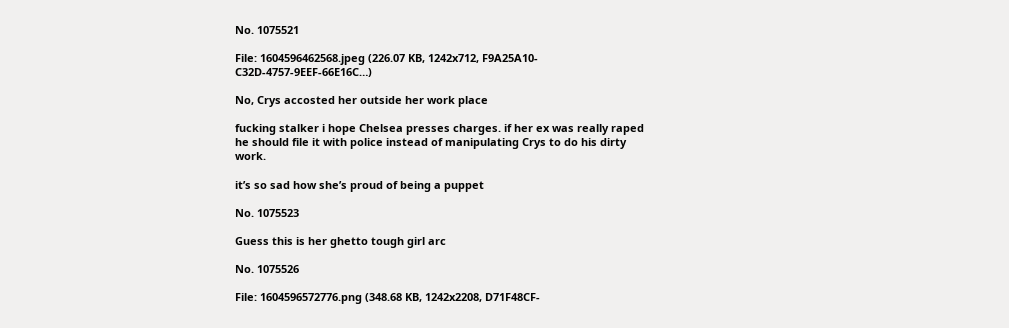No. 1075521

File: 1604596462568.jpeg (226.07 KB, 1242x712, F9A25A10-C32D-4757-9EEF-66E16C…)

No, Crys accosted her outside her work place

fucking stalker i hope Chelsea presses charges. if her ex was really raped he should file it with police instead of manipulating Crys to do his dirty work.

it’s so sad how she’s proud of being a puppet

No. 1075523

Guess this is her ghetto tough girl arc

No. 1075526

File: 1604596572776.png (348.68 KB, 1242x2208, D71F48CF-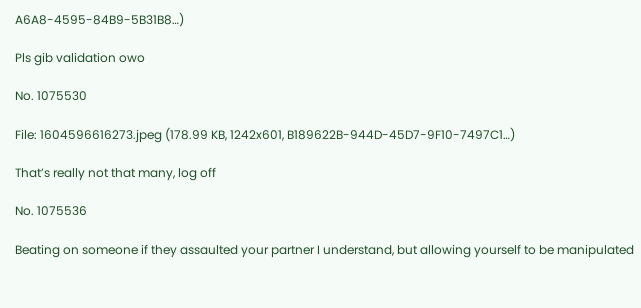A6A8-4595-84B9-5B31B8…)

Pls gib validation owo

No. 1075530

File: 1604596616273.jpeg (178.99 KB, 1242x601, B189622B-944D-45D7-9F10-7497C1…)

That’s really not that many, log off

No. 1075536

Beating on someone if they assaulted your partner I understand, but allowing yourself to be manipulated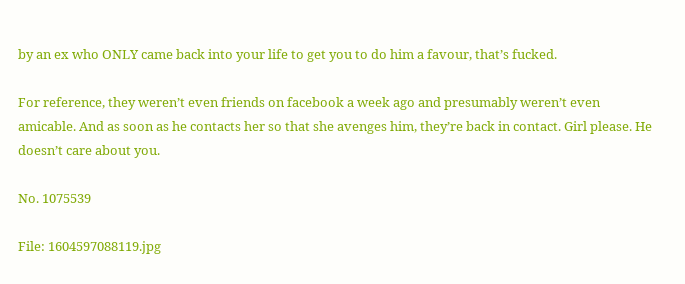by an ex who ONLY came back into your life to get you to do him a favour, that’s fucked.

For reference, they weren’t even friends on facebook a week ago and presumably weren’t even amicable. And as soon as he contacts her so that she avenges him, they’re back in contact. Girl please. He doesn’t care about you.

No. 1075539

File: 1604597088119.jpg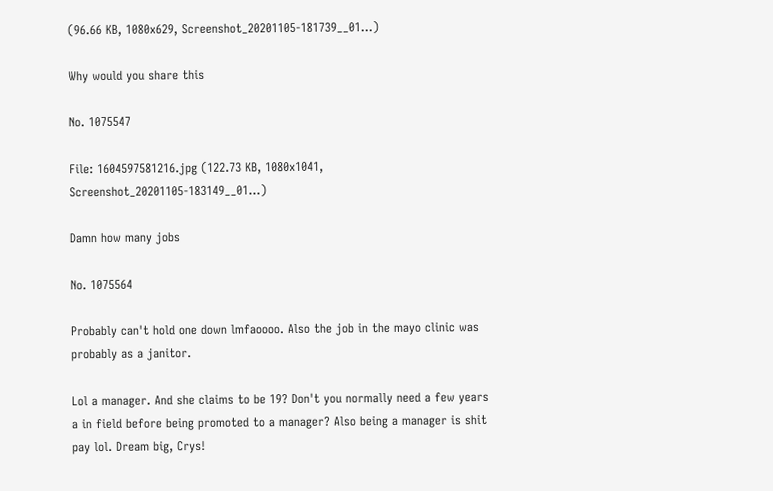(96.66 KB, 1080x629, Screenshot_20201105-181739__01…)

Why would you share this

No. 1075547

File: 1604597581216.jpg (122.73 KB, 1080x1041, Screenshot_20201105-183149__01…)

Damn how many jobs

No. 1075564

Probably can't hold one down lmfaoooo. Also the job in the mayo clinic was probably as a janitor.

Lol a manager. And she claims to be 19? Don't you normally need a few years a in field before being promoted to a manager? Also being a manager is shit pay lol. Dream big, Crys!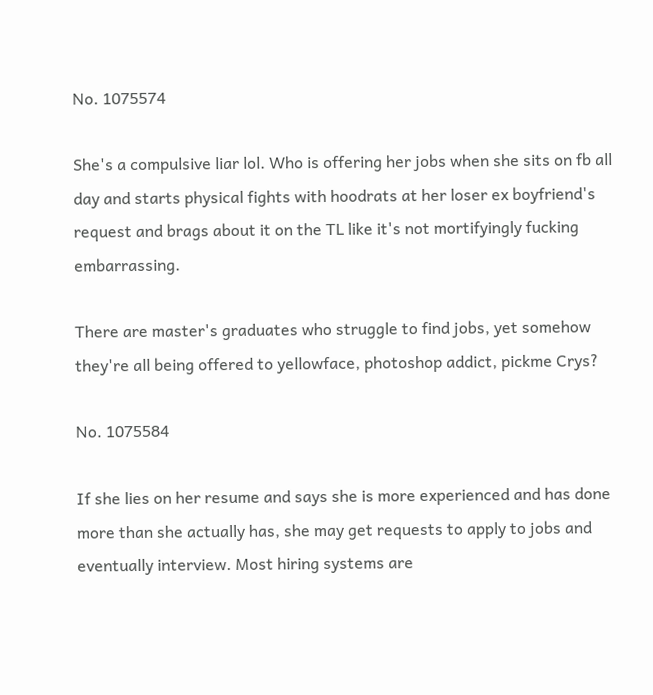No. 1075574

She's a compulsive liar lol. Who is offering her jobs when she sits on fb all day and starts physical fights with hoodrats at her loser ex boyfriend's request and brags about it on the TL like it's not mortifyingly fucking embarrassing.

There are master's graduates who struggle to find jobs, yet somehow they're all being offered to yellowface, photoshop addict, pickme Crys?

No. 1075584

If she lies on her resume and says she is more experienced and has done more than she actually has, she may get requests to apply to jobs and eventually interview. Most hiring systems are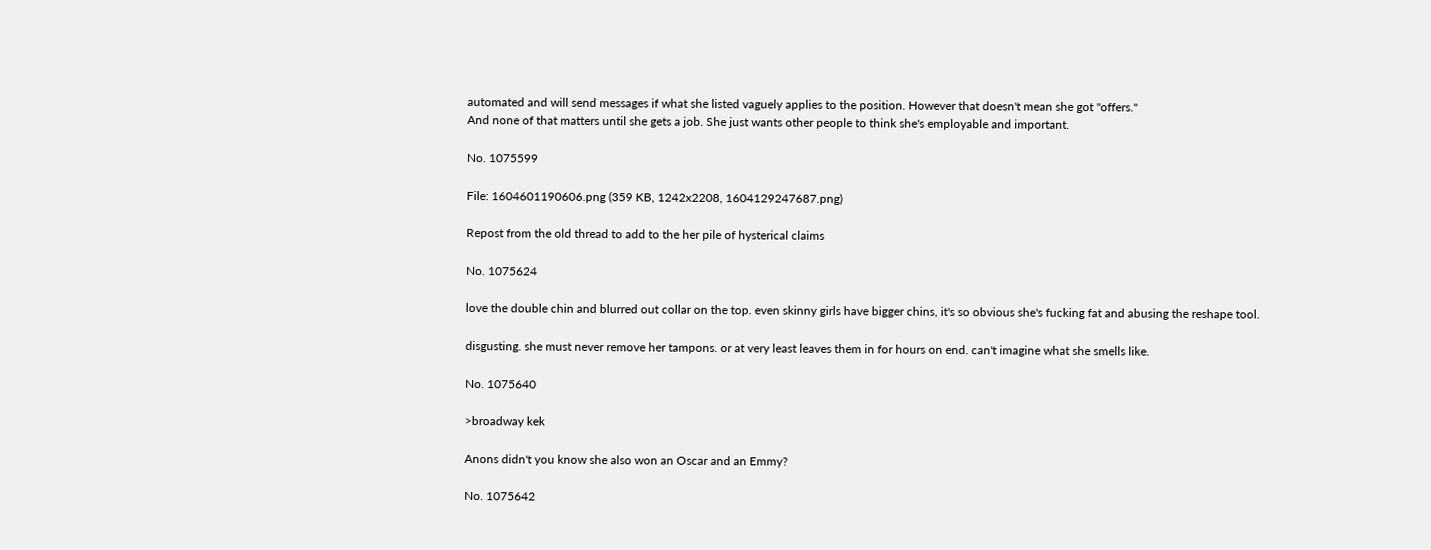automated and will send messages if what she listed vaguely applies to the position. However that doesn't mean she got "offers."
And none of that matters until she gets a job. She just wants other people to think she's employable and important.

No. 1075599

File: 1604601190606.png (359 KB, 1242x2208, 1604129247687.png)

Repost from the old thread to add to the her pile of hysterical claims

No. 1075624

love the double chin and blurred out collar on the top. even skinny girls have bigger chins, it's so obvious she's fucking fat and abusing the reshape tool.

disgusting. she must never remove her tampons. or at very least leaves them in for hours on end. can't imagine what she smells like.

No. 1075640

>broadway kek

Anons didn't you know she also won an Oscar and an Emmy?

No. 1075642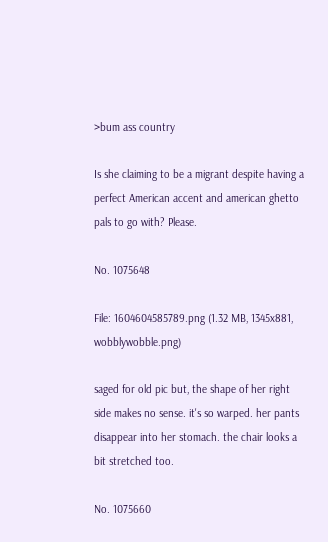>bum ass country

Is she claiming to be a migrant despite having a perfect American accent and american ghetto pals to go with? Please.

No. 1075648

File: 1604604585789.png (1.32 MB, 1345x881, wobblywobble.png)

saged for old pic but, the shape of her right side makes no sense. it's so warped. her pants disappear into her stomach. the chair looks a bit stretched too.

No. 1075660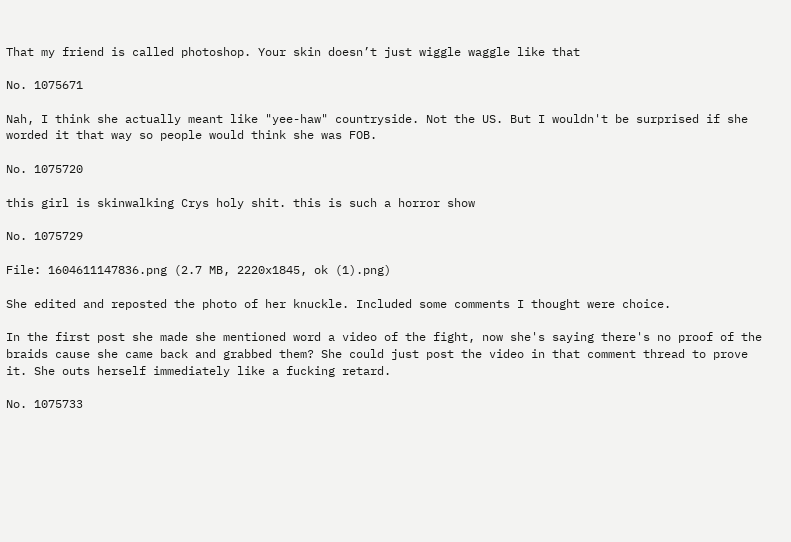That my friend is called photoshop. Your skin doesn’t just wiggle waggle like that

No. 1075671

Nah, I think she actually meant like "yee-haw" countryside. Not the US. But I wouldn't be surprised if she worded it that way so people would think she was FOB.

No. 1075720

this girl is skinwalking Crys holy shit. this is such a horror show

No. 1075729

File: 1604611147836.png (2.7 MB, 2220x1845, ok (1).png)

She edited and reposted the photo of her knuckle. Included some comments I thought were choice.

In the first post she made she mentioned word a video of the fight, now she's saying there's no proof of the braids cause she came back and grabbed them? She could just post the video in that comment thread to prove it. She outs herself immediately like a fucking retard.

No. 1075733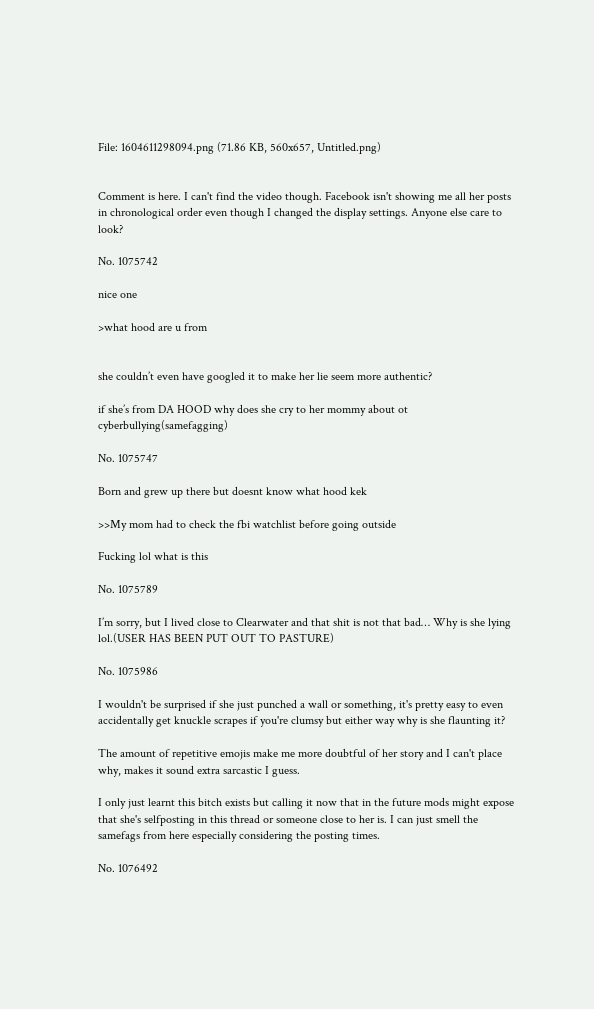File: 1604611298094.png (71.86 KB, 560x657, Untitled.png)


Comment is here. I can't find the video though. Facebook isn't showing me all her posts in chronological order even though I changed the display settings. Anyone else care to look?

No. 1075742

nice one

>what hood are u from


she couldn’t even have googled it to make her lie seem more authentic?

if she’s from DA HOOD why does she cry to her mommy about ot cyberbullying(samefagging)

No. 1075747

Born and grew up there but doesnt know what hood kek

>>My mom had to check the fbi watchlist before going outside

Fucking lol what is this

No. 1075789

I’m sorry, but I lived close to Clearwater and that shit is not that bad… Why is she lying lol.(USER HAS BEEN PUT OUT TO PASTURE)

No. 1075986

I wouldn't be surprised if she just punched a wall or something, it's pretty easy to even accidentally get knuckle scrapes if you're clumsy but either way why is she flaunting it?

The amount of repetitive emojis make me more doubtful of her story and I can't place why, makes it sound extra sarcastic I guess.

I only just learnt this bitch exists but calling it now that in the future mods might expose that she's selfposting in this thread or someone close to her is. I can just smell the samefags from here especially considering the posting times.

No. 1076492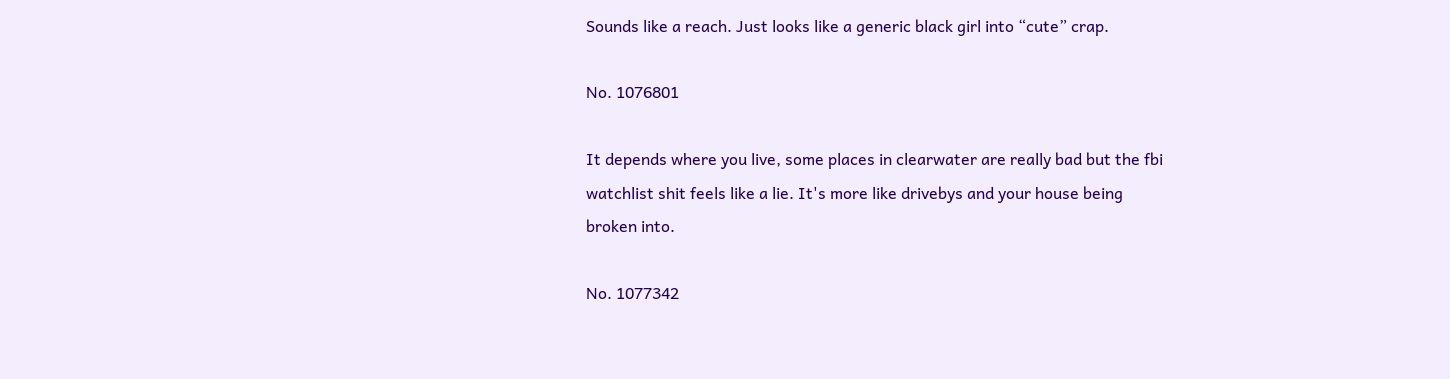Sounds like a reach. Just looks like a generic black girl into “cute” crap.

No. 1076801

It depends where you live, some places in clearwater are really bad but the fbi watchlist shit feels like a lie. It's more like drivebys and your house being broken into.

No. 1077342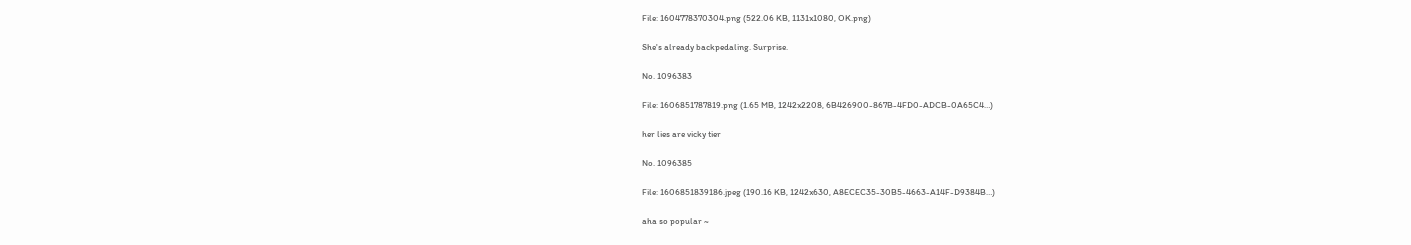File: 1604778370304.png (522.06 KB, 1131x1080, OK.png)

She's already backpedaling. Surprise.

No. 1096383

File: 1606851787819.png (1.65 MB, 1242x2208, 6B426900-867B-4FD0-ADCB-0A65C4…)

her lies are vicky tier

No. 1096385

File: 1606851839186.jpeg (190.16 KB, 1242x630, A8ECEC35-30B5-4663-A14F-D9384B…)

aha so popular ~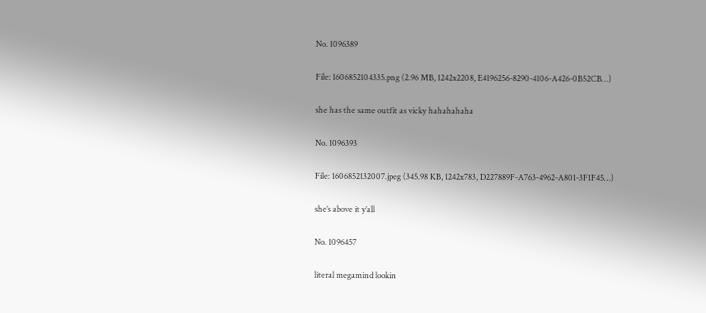No. 1096389

File: 1606852104335.png (2.96 MB, 1242x2208, E4196256-8290-4106-A426-0B52CB…)

she has the same outfit as vicky hahahahaha

No. 1096393

File: 1606852132007.jpeg (345.98 KB, 1242x783, D227889F-A763-4962-A801-3F1F45…)

she’s above it y’all

No. 1096457

literal megamind lookin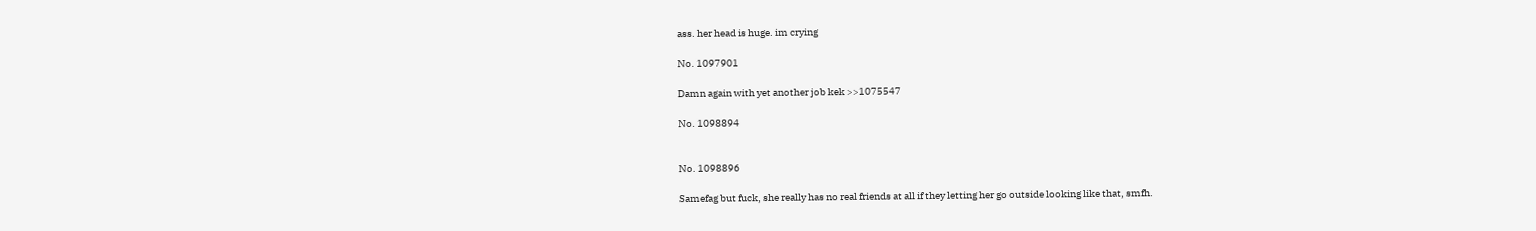ass. her head is huge. im crying

No. 1097901

Damn again with yet another job kek >>1075547

No. 1098894


No. 1098896

Samefag but fuck, she really has no real friends at all if they letting her go outside looking like that, smfh.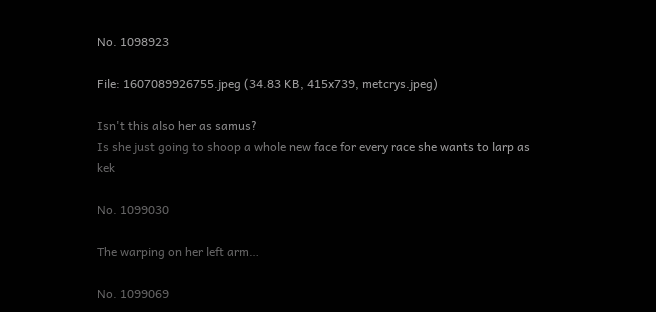No. 1098923

File: 1607089926755.jpeg (34.83 KB, 415x739, metcrys.jpeg)

Isn't this also her as samus?
Is she just going to shoop a whole new face for every race she wants to larp as kek

No. 1099030

The warping on her left arm…

No. 1099069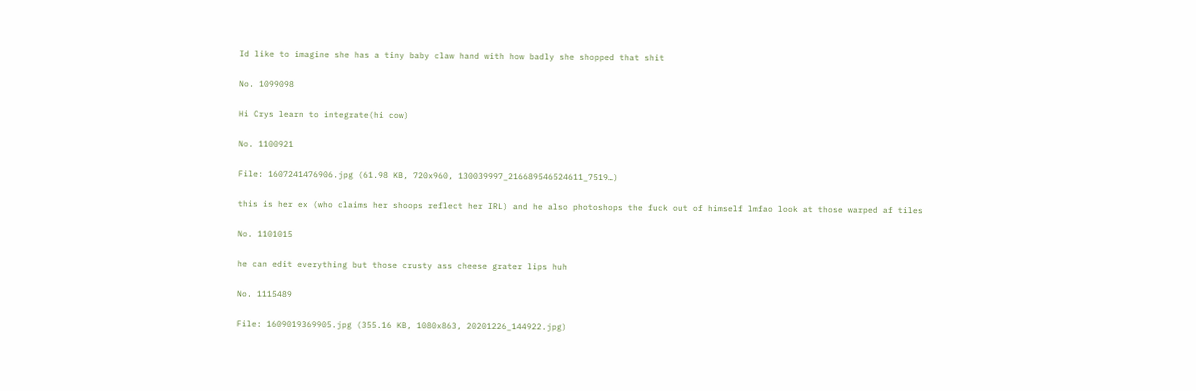Id like to imagine she has a tiny baby claw hand with how badly she shopped that shit

No. 1099098

Hi Crys learn to integrate(hi cow)

No. 1100921

File: 1607241476906.jpg (61.98 KB, 720x960, 130039997_216689546524611_7519…)

this is her ex (who claims her shoops reflect her IRL) and he also photoshops the fuck out of himself lmfao look at those warped af tiles

No. 1101015

he can edit everything but those crusty ass cheese grater lips huh

No. 1115489

File: 1609019369905.jpg (355.16 KB, 1080x863, 20201226_144922.jpg)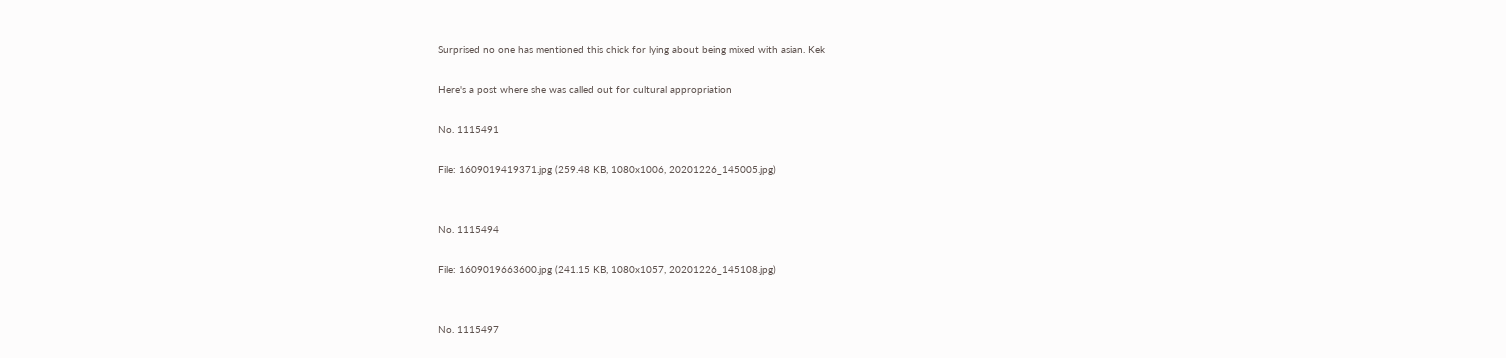Surprised no one has mentioned this chick for lying about being mixed with asian. Kek

Here's a post where she was called out for cultural appropriation

No. 1115491

File: 1609019419371.jpg (259.48 KB, 1080x1006, 20201226_145005.jpg)


No. 1115494

File: 1609019663600.jpg (241.15 KB, 1080x1057, 20201226_145108.jpg)


No. 1115497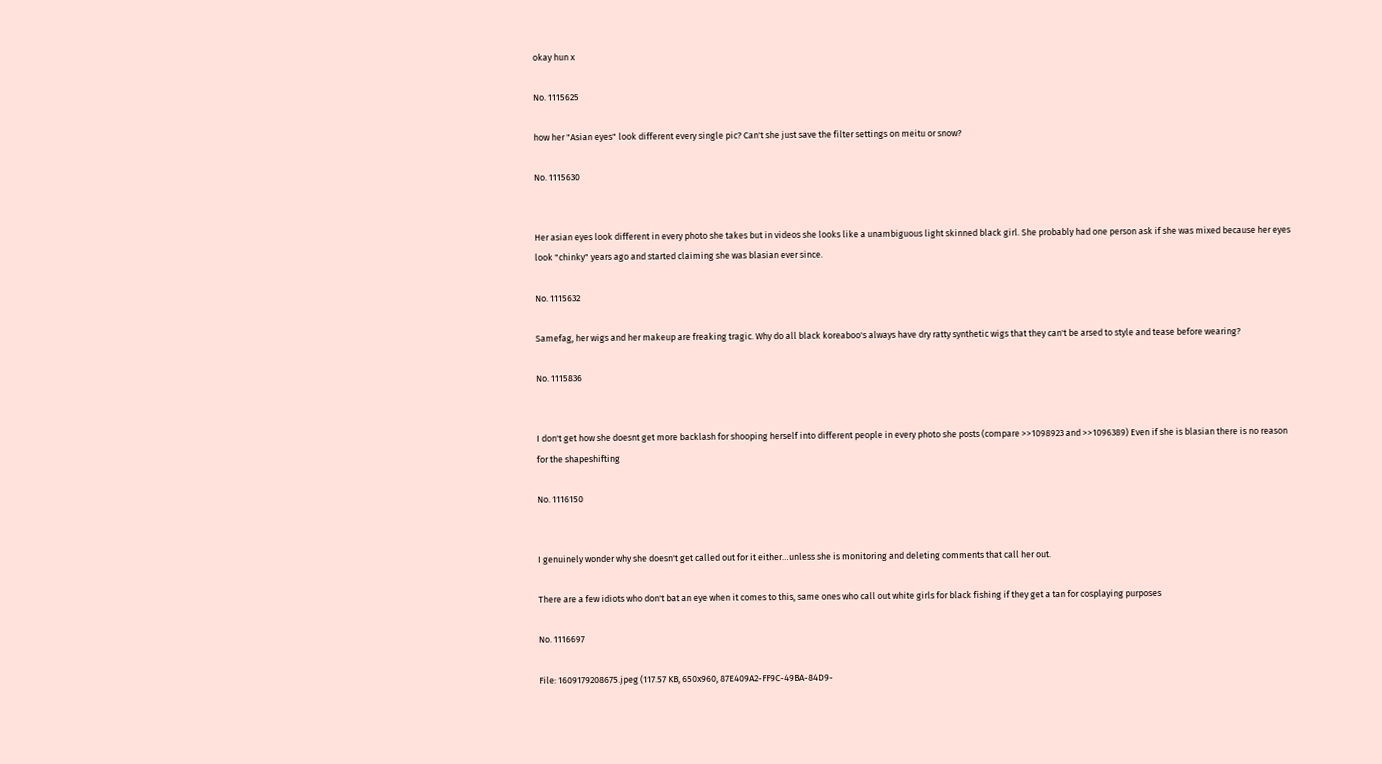okay hun x

No. 1115625

how her "Asian eyes" look different every single pic? Can't she just save the filter settings on meitu or snow?

No. 1115630


Her asian eyes look different in every photo she takes but in videos she looks like a unambiguous light skinned black girl. She probably had one person ask if she was mixed because her eyes look "chinky" years ago and started claiming she was blasian ever since.

No. 1115632

Samefag, her wigs and her makeup are freaking tragic. Why do all black koreaboo's always have dry ratty synthetic wigs that they can't be arsed to style and tease before wearing?

No. 1115836


I don't get how she doesnt get more backlash for shooping herself into different people in every photo she posts (compare >>1098923 and >>1096389) Even if she is blasian there is no reason for the shapeshifting

No. 1116150


I genuinely wonder why she doesn't get called out for it either…unless she is monitoring and deleting comments that call her out.

There are a few idiots who don't bat an eye when it comes to this, same ones who call out white girls for black fishing if they get a tan for cosplaying purposes

No. 1116697

File: 1609179208675.jpeg (117.57 KB, 650x960, 87E409A2-FF9C-49BA-84D9-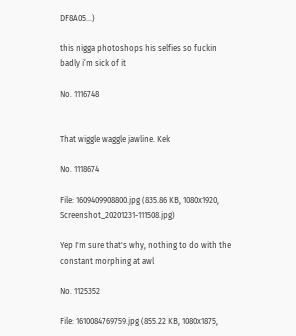DF8A05…)

this nigga photoshops his selfies so fuckin badly i’m sick of it

No. 1116748


That wiggle waggle jawline. Kek

No. 1118674

File: 1609409908800.jpg (835.86 KB, 1080x1920, Screenshot_20201231-111508.jpg)

Yep I'm sure that's why, nothing to do with the constant morphing at awl

No. 1125352

File: 1610084769759.jpg (855.22 KB, 1080x1875,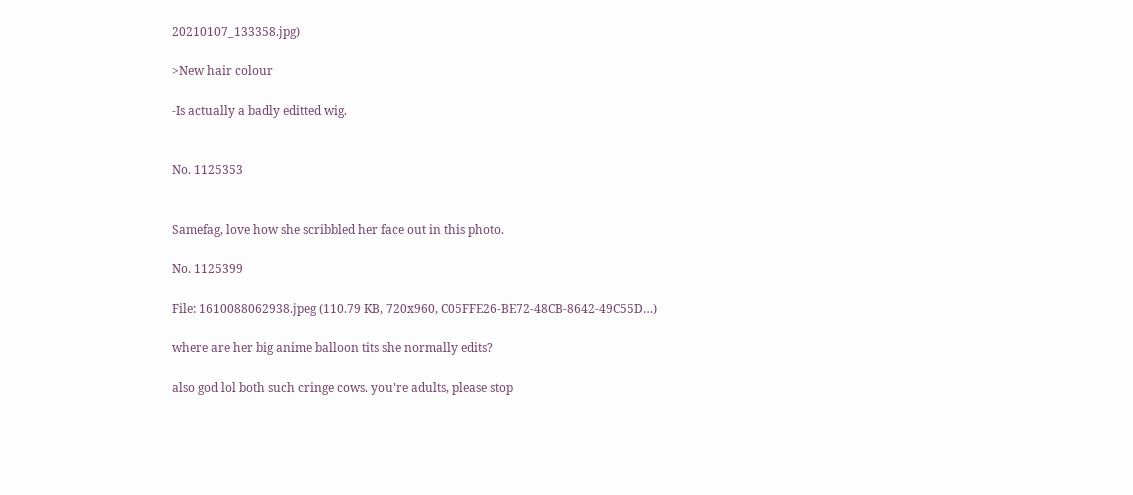20210107_133358.jpg)

>New hair colour

-Is actually a badly editted wig.


No. 1125353


Samefag, love how she scribbled her face out in this photo.

No. 1125399

File: 1610088062938.jpeg (110.79 KB, 720x960, C05FFE26-BE72-48CB-8642-49C55D…)

where are her big anime balloon tits she normally edits?

also god lol both such cringe cows. you’re adults, please stop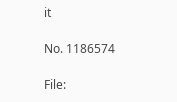it

No. 1186574

File: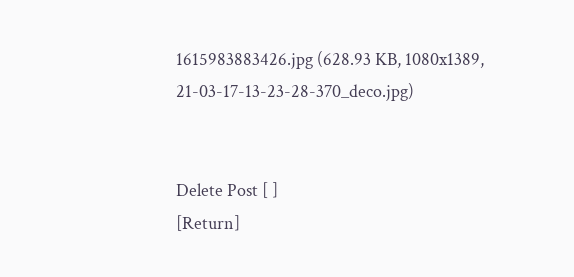1615983883426.jpg (628.93 KB, 1080x1389, 21-03-17-13-23-28-370_deco.jpg)


Delete Post [ ]
[Return]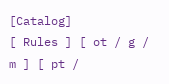[Catalog]
[ Rules ] [ ot / g / m ] [ pt /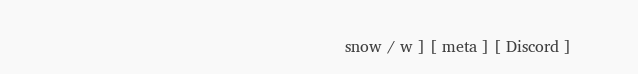snow / w ] [ meta ] [ Discord ]